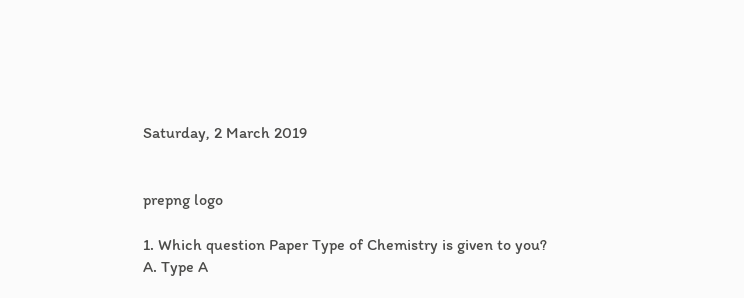Saturday, 2 March 2019


prepng logo

1. Which question Paper Type of Chemistry is given to you?
A. Type A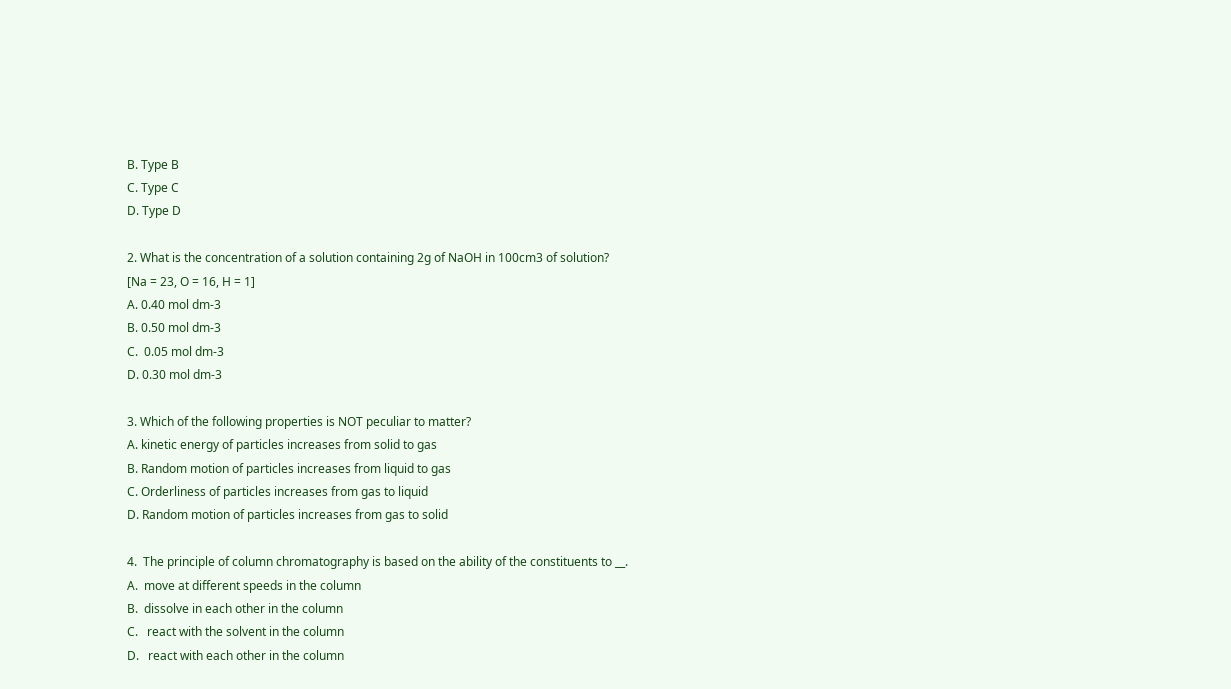B. Type B
C. Type C
D. Type D

2. What is the concentration of a solution containing 2g of NaOH in 100cm3 of solution?
[Na = 23, O = 16, H = 1]
A. 0.40 mol dm-3
B. 0.50 mol dm-3
C.  0.05 mol dm-3
D. 0.30 mol dm-3

3. Which of the following properties is NOT peculiar to matter?
A. kinetic energy of particles increases from solid to gas
B. Random motion of particles increases from liquid to gas
C. Orderliness of particles increases from gas to liquid
D. Random motion of particles increases from gas to solid

4.  The principle of column chromatography is based on the ability of the constituents to __.
A.  move at different speeds in the column
B.  dissolve in each other in the column
C.   react with the solvent in the column
D.   react with each other in the column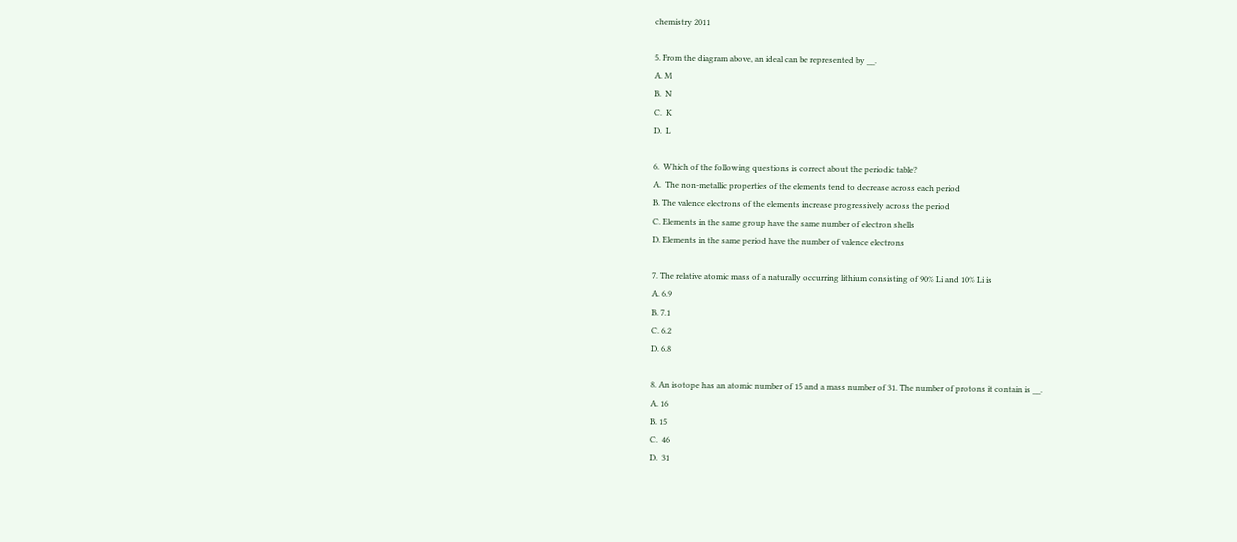chemistry 2011

5. From the diagram above, an ideal can be represented by __.
A. M
B.  N
C.  K
D.  L

6.  Which of the following questions is correct about the periodic table?
A.  The non-metallic properties of the elements tend to decrease across each period
B. The valence electrons of the elements increase progressively across the period
C. Elements in the same group have the same number of electron shells
D. Elements in the same period have the number of valence electrons

7. The relative atomic mass of a naturally occurring lithium consisting of 90% Li and 10% Li is
A. 6.9
B. 7.1
C. 6.2
D. 6.8

8. An isotope has an atomic number of 15 and a mass number of 31. The number of protons it contain is __.
A. 16
B. 15
C.  46
D.  31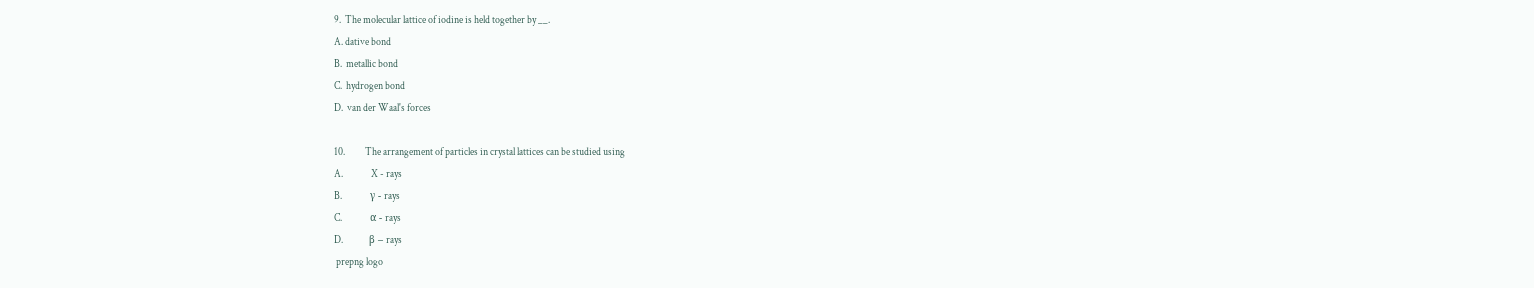9.  The molecular lattice of iodine is held together by __.
A. dative bond
B.  metallic bond
C.  hydrogen bond
D.  van der Waal's forces

10.          The arrangement of particles in crystal lattices can be studied using
A.              X - rays
B.              γ - rays
C.              α - rays
D.             β – rays
 prepng logo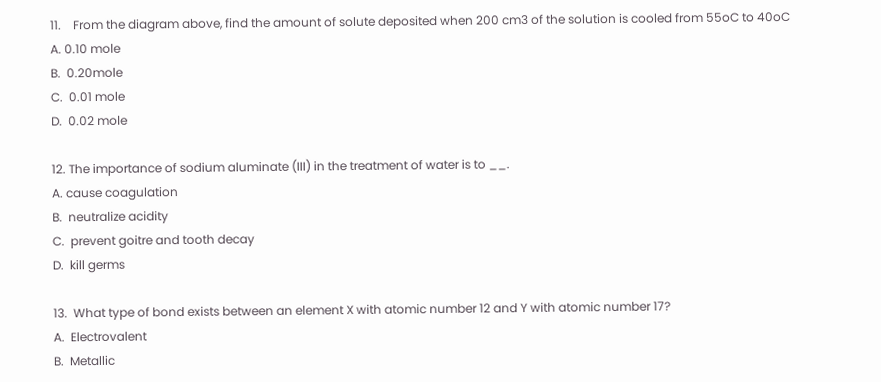11.    From the diagram above, find the amount of solute deposited when 200 cm3 of the solution is cooled from 55oC to 40oC
A. 0.10 mole
B.  0.20mole
C.  0.01 mole
D.  0.02 mole

12. The importance of sodium aluminate (III) in the treatment of water is to __.
A. cause coagulation
B.  neutralize acidity
C.  prevent goitre and tooth decay
D.  kill germs

13.  What type of bond exists between an element X with atomic number 12 and Y with atomic number 17?
A.  Electrovalent
B.  Metallic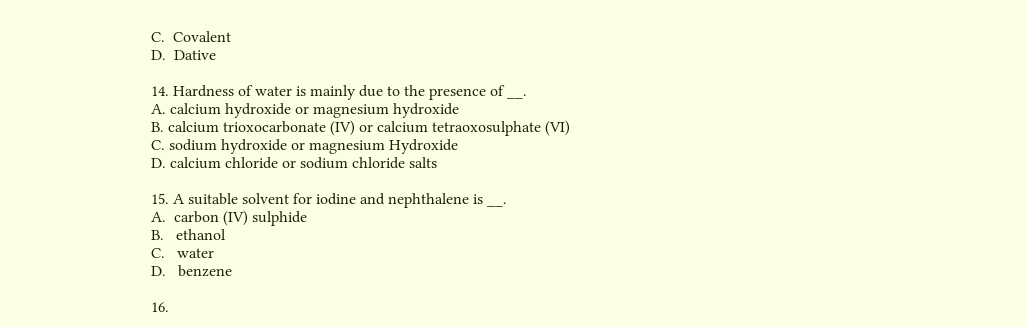C.  Covalent
D.  Dative

14. Hardness of water is mainly due to the presence of __.
A. calcium hydroxide or magnesium hydroxide
B. calcium trioxocarbonate (IV) or calcium tetraoxosulphate (VI)
C. sodium hydroxide or magnesium Hydroxide
D. calcium chloride or sodium chloride salts

15. A suitable solvent for iodine and nephthalene is __.
A.  carbon (IV) sulphide
B.   ethanol
C.   water
D.   benzene

16.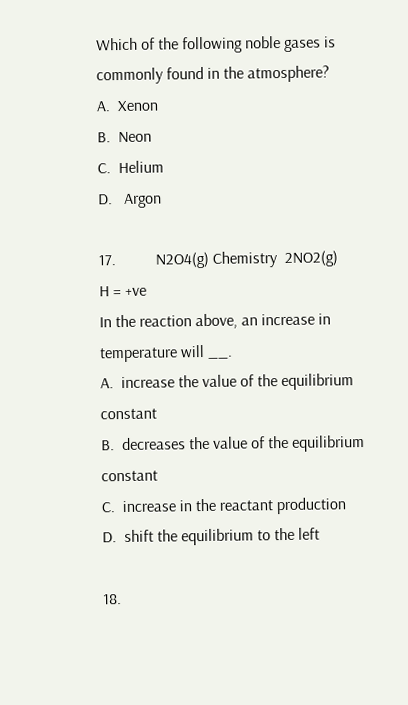Which of the following noble gases is commonly found in the atmosphere?
A.  Xenon
B.  Neon
C.  Helium
D.   Argon

17.          N2O4(g) Chemistry  2NO2(g)     H = +ve
In the reaction above, an increase in temperature will __.
A.  increase the value of the equilibrium constant
B.  decreases the value of the equilibrium constant
C.  increase in the reactant production
D.  shift the equilibrium to the left

18.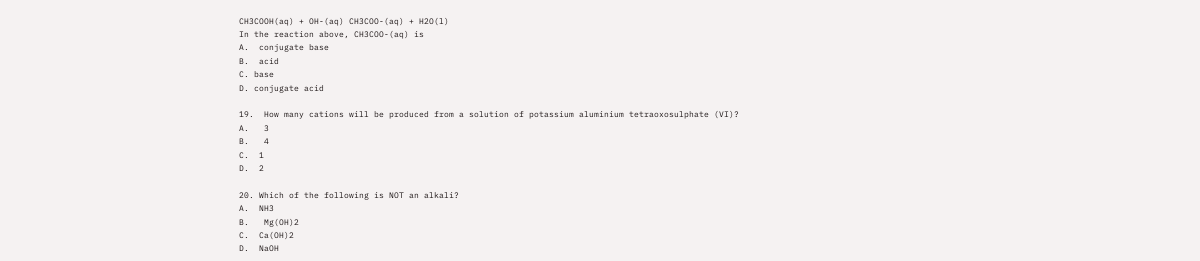CH3COOH(aq) + OH-(aq) CH3COO-(aq) + H2O(l)
In the reaction above, CH3COO-(aq) is
A.  conjugate base
B.  acid
C. base
D. conjugate acid

19.  How many cations will be produced from a solution of potassium aluminium tetraoxosulphate (VI)?
A.   3
B.   4
C.  1
D.  2

20. Which of the following is NOT an alkali?
A.  NH3
B.   Mg(OH)2
C.  Ca(OH)2
D.  NaOH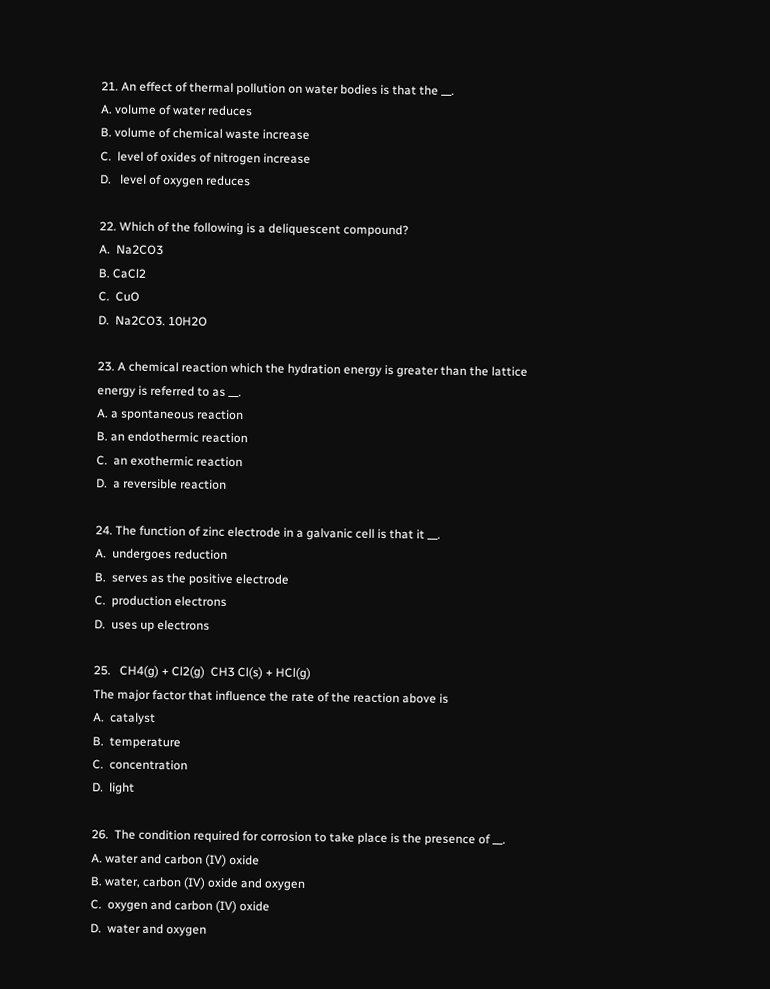21. An effect of thermal pollution on water bodies is that the __.
A. volume of water reduces
B. volume of chemical waste increase
C.  level of oxides of nitrogen increase
D.   level of oxygen reduces

22. Which of the following is a deliquescent compound?
A.  Na2CO3
B. CaCl2
C.  CuO
D.  Na2CO3. 10H2O

23. A chemical reaction which the hydration energy is greater than the lattice energy is referred to as __.
A. a spontaneous reaction
B. an endothermic reaction
C.  an exothermic reaction
D.  a reversible reaction

24. The function of zinc electrode in a galvanic cell is that it __.
A.  undergoes reduction
B.  serves as the positive electrode
C.  production electrons
D.  uses up electrons

25.   CH4(g) + Cl2(g)  CH3 Cl(s) + HCl(g)
The major factor that influence the rate of the reaction above is
A.  catalyst
B.  temperature
C.  concentration
D.  light

26.  The condition required for corrosion to take place is the presence of __.
A. water and carbon (IV) oxide
B. water, carbon (IV) oxide and oxygen
C.  oxygen and carbon (IV) oxide
D.  water and oxygen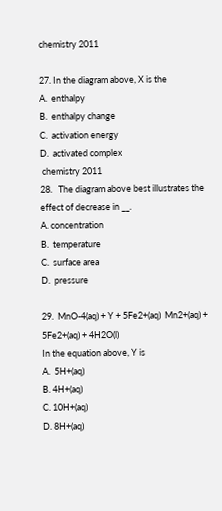chemistry 2011

27. In the diagram above, X is the
A.  enthalpy
B.  enthalpy change
C.  activation energy
D.  activated complex
 chemistry 2011
28.   The diagram above best illustrates the effect of decrease in __.
A. concentration
B.  temperature
C.  surface area
D.  pressure

29.  MnO-4(aq) + Y + 5Fe2+(aq)  Mn2+(aq) + 5Fe2+(aq) + 4H2O(l)
In the equation above, Y is
A.  5H+(aq)
B. 4H+(aq)
C. 10H+(aq)
D. 8H+(aq)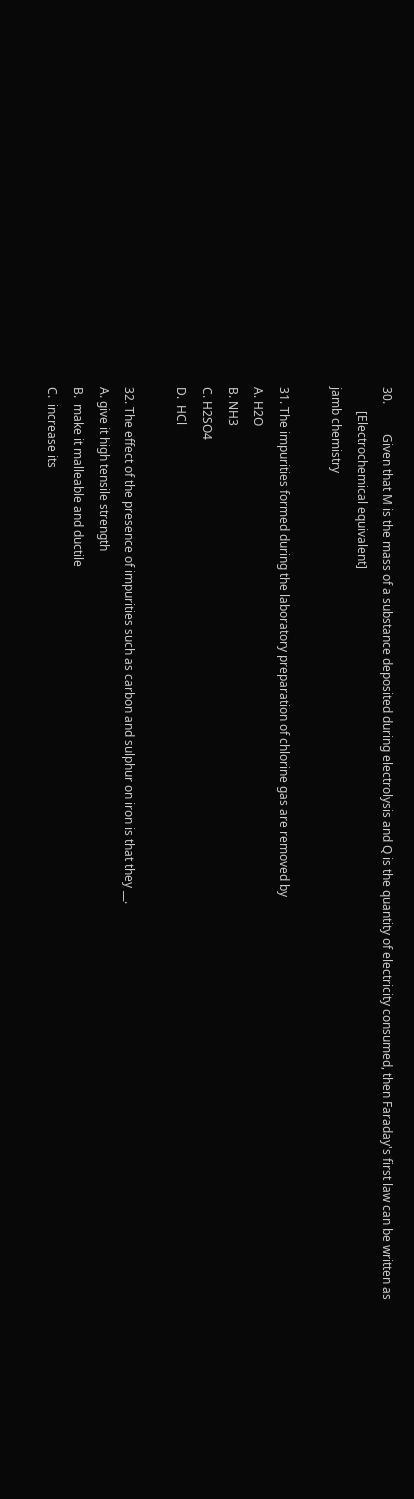30.          Given that M is the mass of a substance deposited during electrolysis and Q is the quantity of electricity consumed, then Faraday's first law can be written as
        [Electrochemical equivalent]
jamb chemistry

31. The impurities formed during the laboratory preparation of chlorine gas are removed by
A. H2O
B. NH3
C. H2SO4
D.  HCl

32. The effect of the presence of impurities such as carbon and sulphur on iron is that they __.
A. give it high tensile strength
B.  make it malleable and ductile
C.  increase its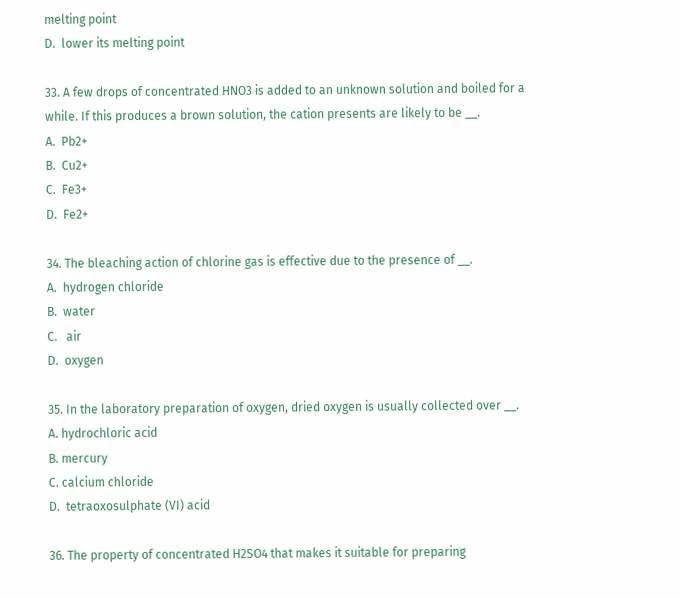melting point
D.  lower its melting point

33. A few drops of concentrated HNO3 is added to an unknown solution and boiled for a while. If this produces a brown solution, the cation presents are likely to be __.
A.  Pb2+
B.  Cu2+
C.  Fe3+
D.  Fe2+

34. The bleaching action of chlorine gas is effective due to the presence of __.
A.  hydrogen chloride
B.  water
C.   air
D.  oxygen

35. In the laboratory preparation of oxygen, dried oxygen is usually collected over __.
A. hydrochloric acid
B. mercury
C. calcium chloride
D.  tetraoxosulphate (VI) acid

36. The property of concentrated H2SO4 that makes it suitable for preparing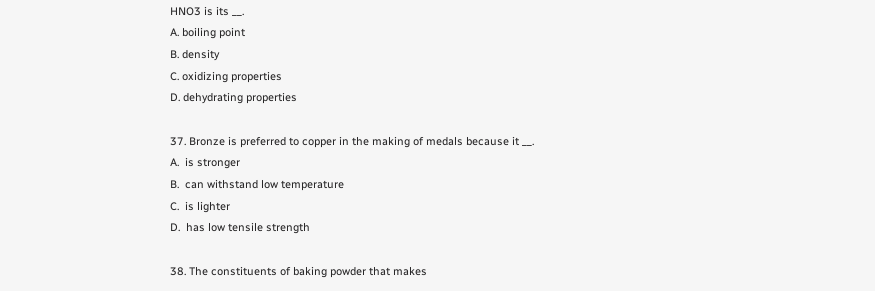HNO3 is its __.
A. boiling point
B. density
C. oxidizing properties
D. dehydrating properties

37. Bronze is preferred to copper in the making of medals because it __.
A.  is stronger
B.  can withstand low temperature
C.  is lighter
D.  has low tensile strength

38. The constituents of baking powder that makes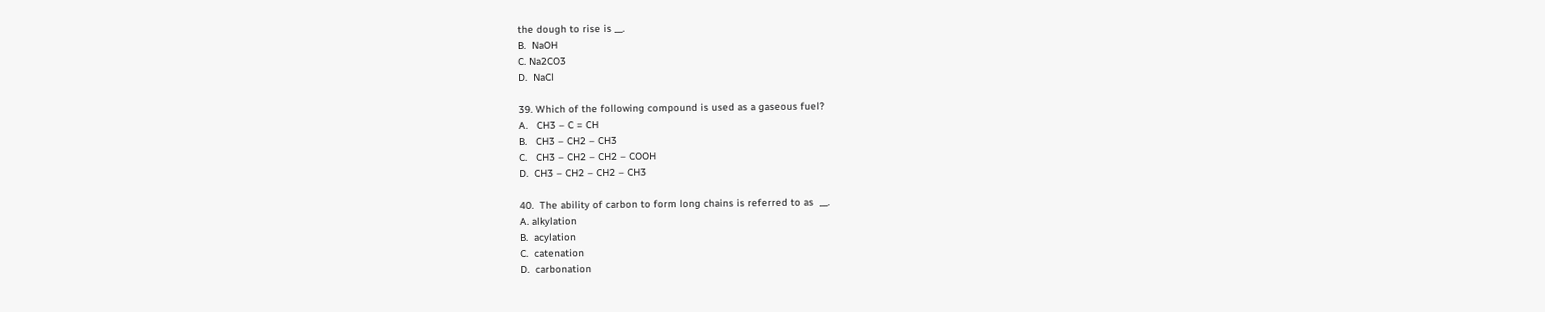the dough to rise is __.
B.  NaOH
C. Na2CO3
D.  NaCl

39. Which of the following compound is used as a gaseous fuel?
A.   CH3 – C = CH
B.   CH3 – CH2 – CH3
C.   CH3 – CH2 – CH2 – COOH
D.  CH3 – CH2 – CH2 – CH3

40.  The ability of carbon to form long chains is referred to as  __.
A. alkylation
B.  acylation
C.  catenation
D.  carbonation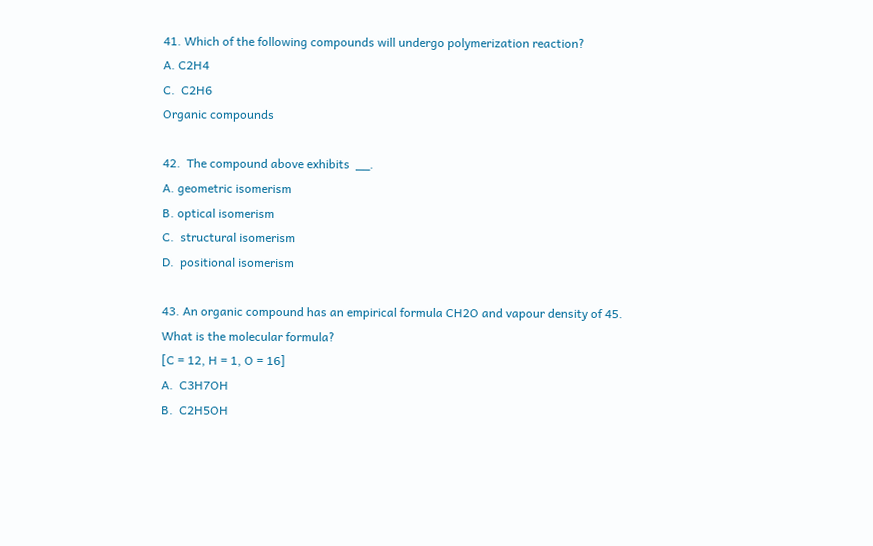41. Which of the following compounds will undergo polymerization reaction?
A. C2H4
C.  C2H6
Organic compounds

42.  The compound above exhibits  __.
A. geometric isomerism
B. optical isomerism
C.  structural isomerism
D.  positional isomerism

43. An organic compound has an empirical formula CH2O and vapour density of 45.
What is the molecular formula?
[C = 12, H = 1, O = 16]
A.  C3H7OH
B.  C2H5OH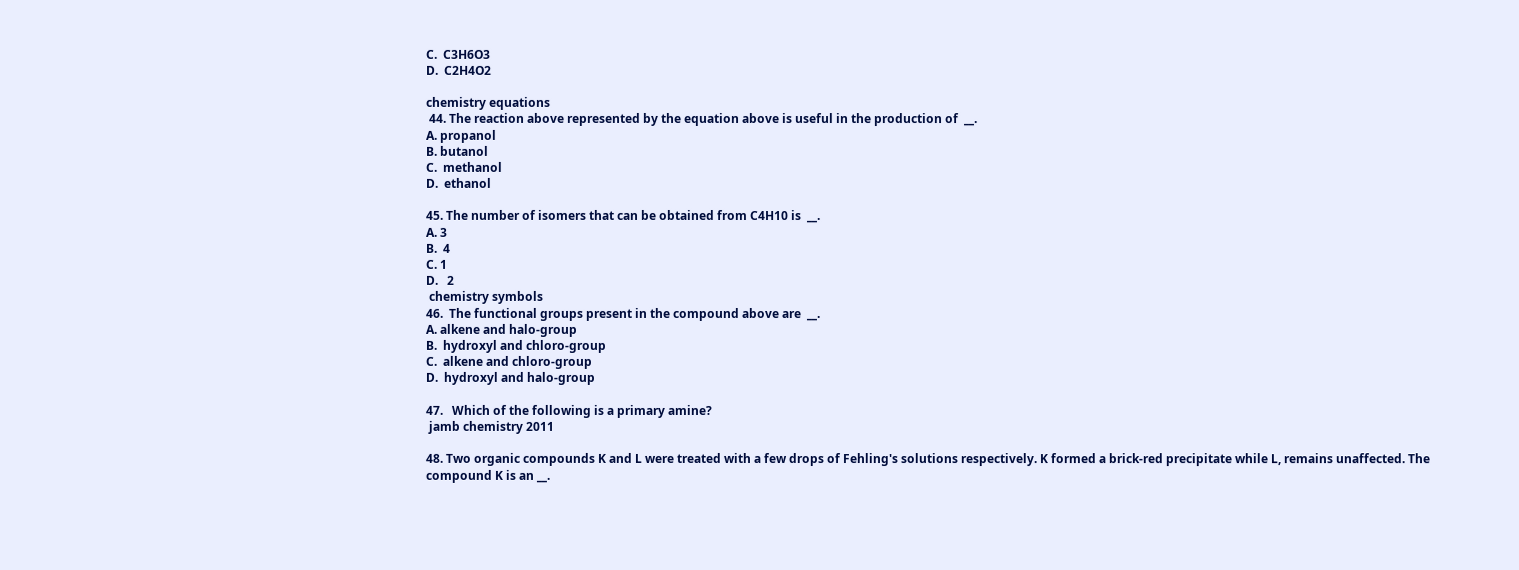C.  C3H6O3
D.  C2H4O2

chemistry equations
 44. The reaction above represented by the equation above is useful in the production of  __.
A. propanol
B. butanol
C.  methanol
D.  ethanol

45. The number of isomers that can be obtained from C4H10 is  __.
A. 3
B.  4
C. 1
D.   2
 chemistry symbols
46.  The functional groups present in the compound above are  __.
A. alkene and halo-group
B.  hydroxyl and chloro-group
C.  alkene and chloro-group
D.  hydroxyl and halo-group

47.   Which of the following is a primary amine?
 jamb chemistry 2011

48. Two organic compounds K and L were treated with a few drops of Fehling's solutions respectively. K formed a brick-red precipitate while L, remains unaffected. The compound K is an __.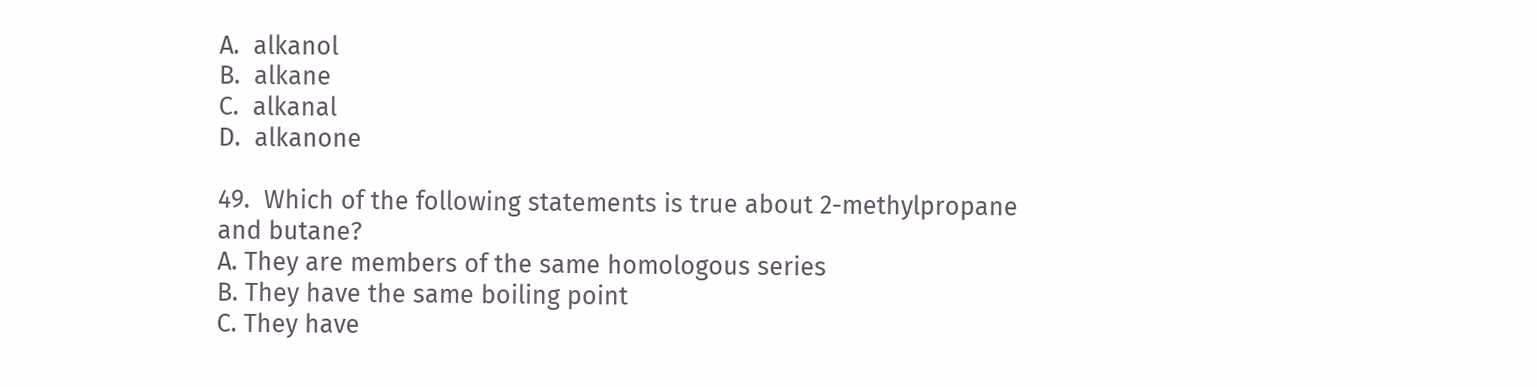A.  alkanol
B.  alkane
C.  alkanal
D.  alkanone

49.  Which of the following statements is true about 2-methylpropane and butane?
A. They are members of the same homologous series
B. They have the same boiling point
C. They have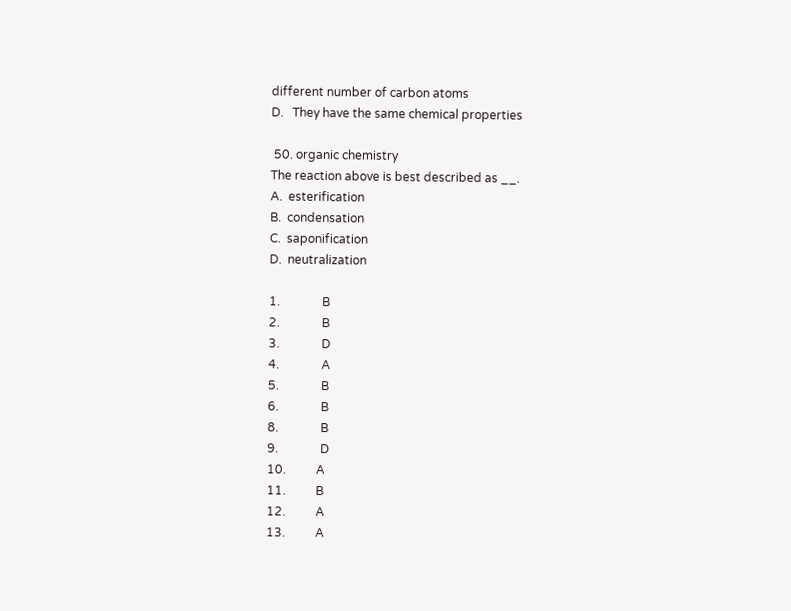different number of carbon atoms
D.   They have the same chemical properties

 50. organic chemistry
The reaction above is best described as __.
A.  esterification
B.  condensation
C.  saponification
D.  neutralization

1.              B
2.              B
3.              D
4.              A
5.              B
6.              B
8.              B
9.              D
10.          A
11.          B
12.          A
13.          A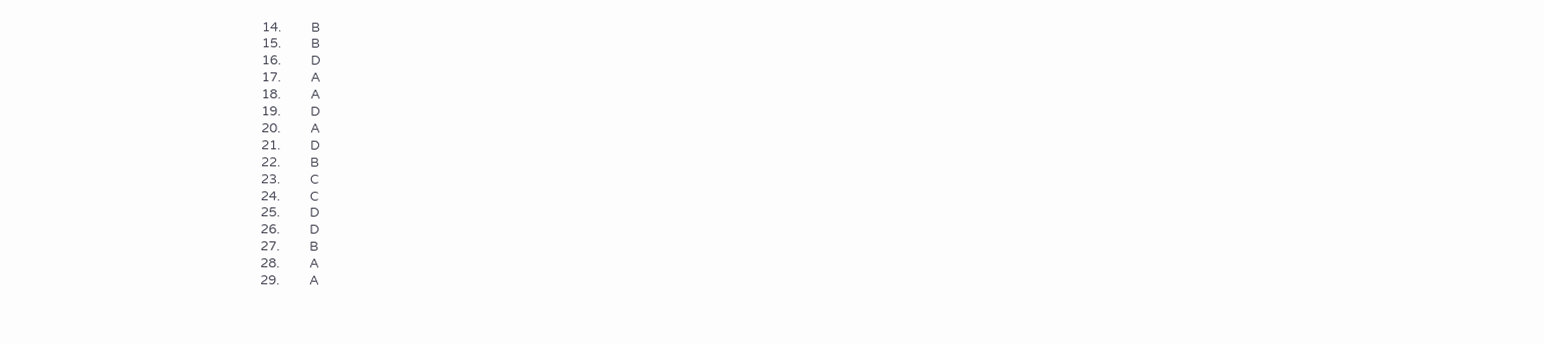14.          B
15.          B
16.          D
17.          A
18.          A
19.          D
20.          A
21.          D
22.          B
23.          C
24.          C
25.          D
26.          D
27.          B
28.          A
29.          A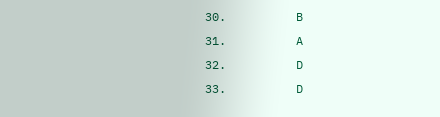30.          B
31.          A
32.          D
33.          D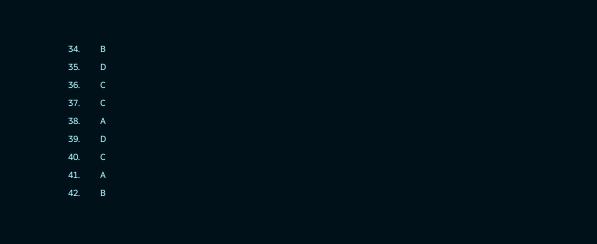34.          B
35.          D
36.          C
37.          C
38.          A
39.          D
40.          C
41.          A
42.          B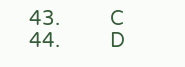43.          C
44.          D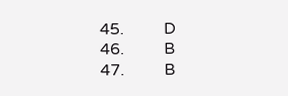45.          D
46.          B
47.          B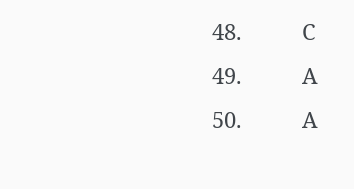48.          C
49.          A
50.          A